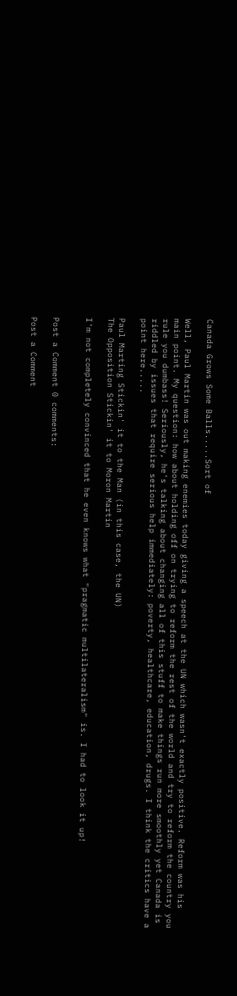Canada Grows Some Balls.....Sort of

Well, Paul Martin was out making enemies today giving a speech at the UN which wasn't exactly positive. Reform was his main point. My question: how about holding off on trying to reform the rest of the world and try to reform the country you rule you dumbass! Seriously, he's talking about changing all of this stuff to make things run more smoothly yet Canada is riddled by issues that require serious help immediately: poverty, healthcare, education, drugs. I think the critics have a point here.....

Paul Marting Stickin' it to the Man (in this case, the UN)
The Opposition Stickin' it to Moron Martin

I'm not completely convinced that he even knows what "pragmatic multilateralism" is. I had to look it up!


Post a Comment 0 comments:

Post a Comment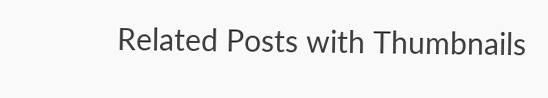Related Posts with Thumbnails